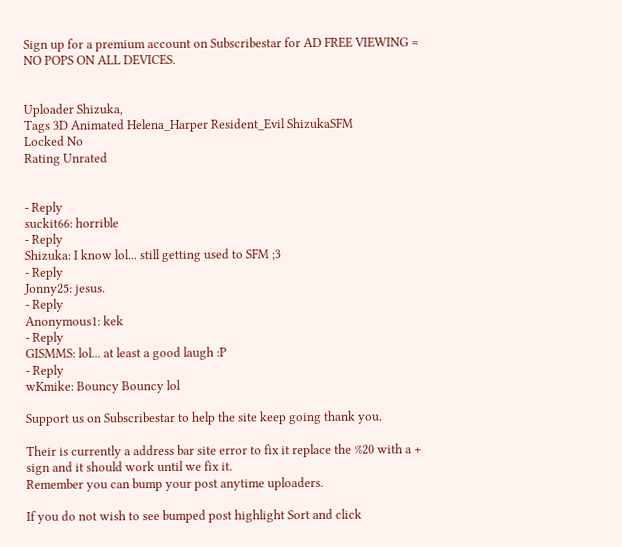Sign up for a premium account on Subscribestar for AD FREE VIEWING = NO POPS ON ALL DEVICES.


Uploader Shizuka,
Tags 3D Animated Helena_Harper Resident_Evil ShizukaSFM
Locked No
Rating Unrated


- Reply
suckit66: horrible
- Reply
Shizuka: I know lol... still getting used to SFM ;3
- Reply
Jonny25: jesus.
- Reply
Anonymous1: kek
- Reply
GISMMS: lol... at least a good laugh :P
- Reply
wKmike: Bouncy Bouncy lol

Support us on Subscribestar to help the site keep going thank you.

Their is currently a address bar site error to fix it replace the %20 with a + sign and it should work until we fix it.
Remember you can bump your post anytime uploaders.

If you do not wish to see bumped post highlight Sort and click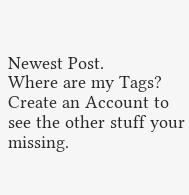Newest Post.
Where are my Tags?
Create an Account to see the other stuff your missing.